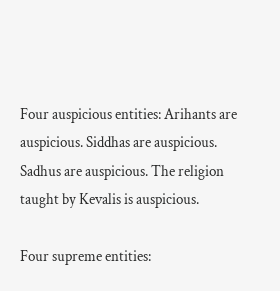Four auspicious entities: Arihants are auspicious. Siddhas are auspicious. Sadhus are auspicious. The religion taught by Kevalis is auspicious.

Four supreme entities: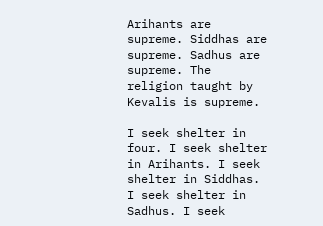Arihants are supreme. Siddhas are supreme. Sadhus are supreme. The religion taught by Kevalis is supreme.

I seek shelter in four. I seek shelter in Arihants. I seek shelter in Siddhas. I seek shelter in Sadhus. I seek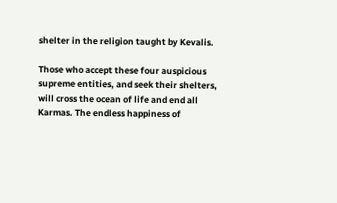shelter in the religion taught by Kevalis.

Those who accept these four auspicious supreme entities, and seek their shelters, will cross the ocean of life and end all Karmas. The endless happiness of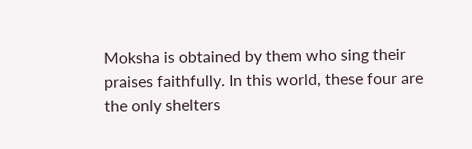Moksha is obtained by them who sing their praises faithfully. In this world, these four are the only shelters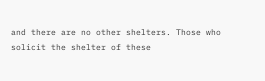and there are no other shelters. Those who solicit the shelter of these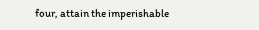four, attain the imperishable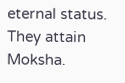eternal status. They attain Moksha.